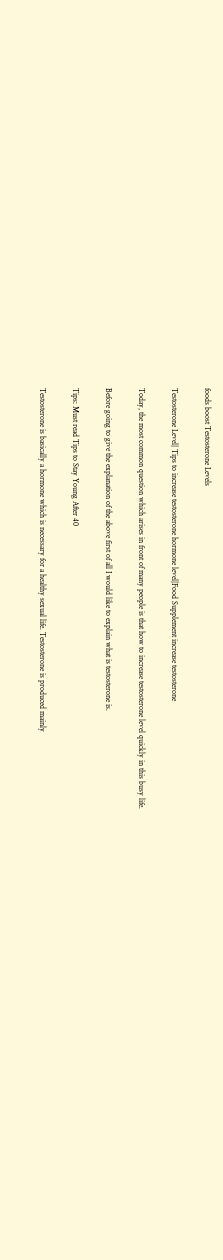foods boost Testosterone Levels

Testosterone Level| Tips to increase testosterone hormone level|Food Supplement increase testosterone

Today, the most common question which arises in front of many people is that how to increase testosterone level quickly in this busy life.

Before going to give the explanation of the above first of all I would like to explain what is testosterone is.

Tips: Must read Tips to Stay Young After 40

Testosterone is basically a hormone which is necessary for a healthy sexual life. Testosterone is produced mainly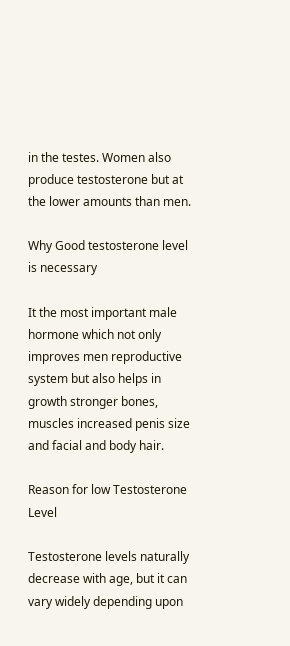in the testes. Women also produce testosterone but at the lower amounts than men.

Why Good testosterone level is necessary

It the most important male hormone which not only improves men reproductive system but also helps in growth stronger bones, muscles increased penis size and facial and body hair.

Reason for low Testosterone Level

Testosterone levels naturally decrease with age, but it can vary widely depending upon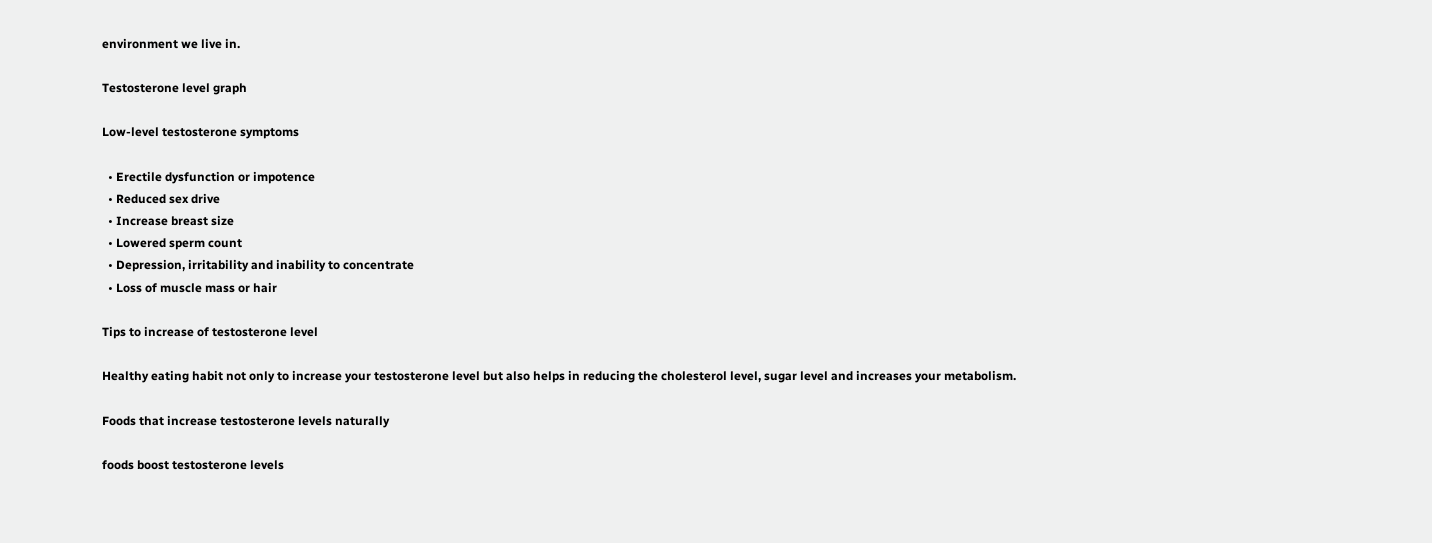environment we live in.

Testosterone level graph

Low-level testosterone symptoms

  • Erectile dysfunction or impotence
  • Reduced sex drive
  • Increase breast size
  • Lowered sperm count
  • Depression, irritability and inability to concentrate
  • Loss of muscle mass or hair

Tips to increase of testosterone level

Healthy eating habit not only to increase your testosterone level but also helps in reducing the cholesterol level, sugar level and increases your metabolism.

Foods that increase testosterone levels naturally

foods boost testosterone levels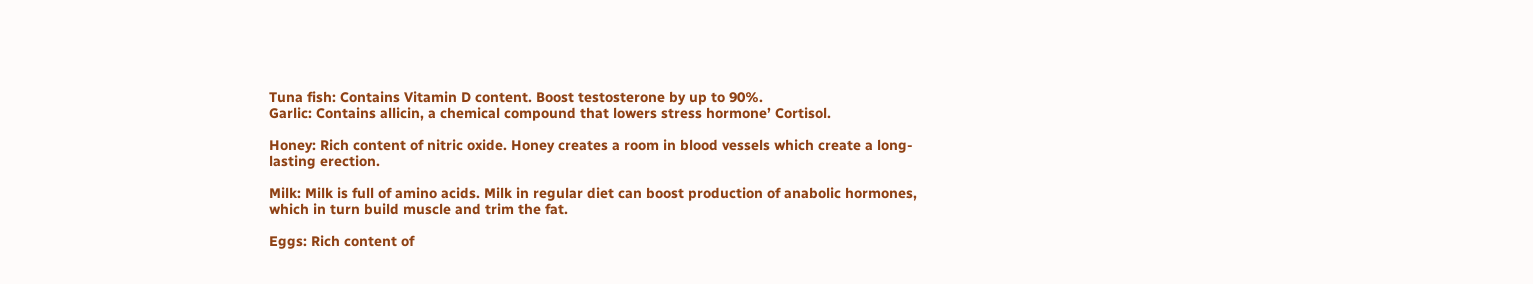Tuna fish: Contains Vitamin D content. Boost testosterone by up to 90%.
Garlic: Contains allicin, a chemical compound that lowers stress hormone’ Cortisol.

Honey: Rich content of nitric oxide. Honey creates a room in blood vessels which create a long-lasting erection.

Milk: Milk is full of amino acids. Milk in regular diet can boost production of anabolic hormones, which in turn build muscle and trim the fat.

Eggs: Rich content of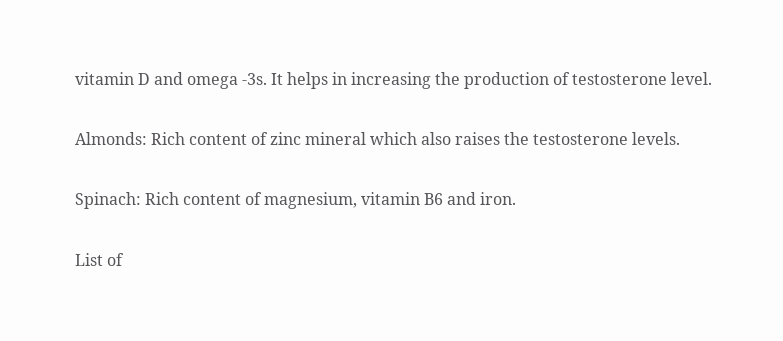vitamin D and omega -3s. It helps in increasing the production of testosterone level.

Almonds: Rich content of zinc mineral which also raises the testosterone levels.

Spinach: Rich content of magnesium, vitamin B6 and iron.

List of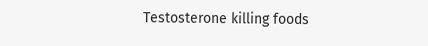Testosterone killing foods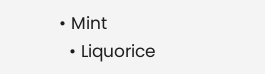• Mint
  • Liquorice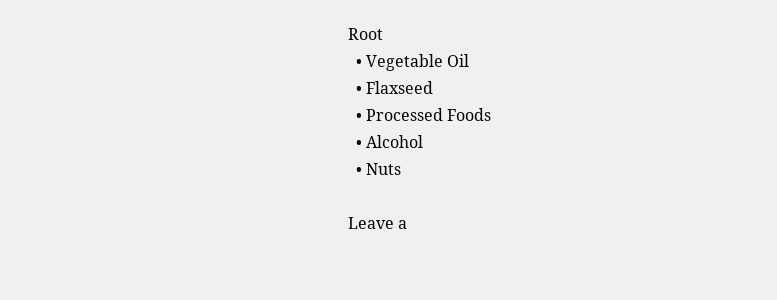Root
  • Vegetable Oil
  • Flaxseed
  • Processed Foods
  • Alcohol
  • Nuts

Leave a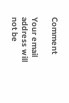Comment

Your email address will not be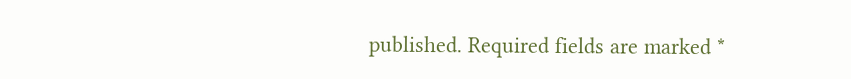published. Required fields are marked *